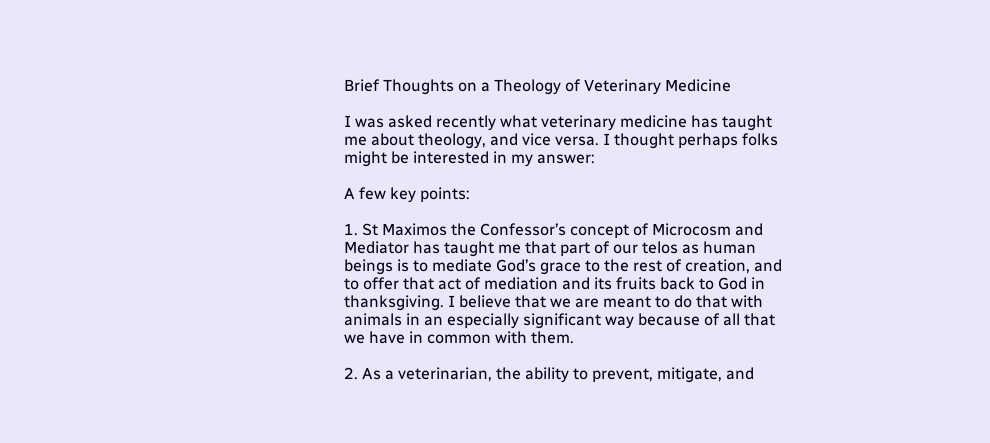Brief Thoughts on a Theology of Veterinary Medicine

I was asked recently what veterinary medicine has taught me about theology, and vice versa. I thought perhaps folks might be interested in my answer:

A few key points:

1. St Maximos the Confessor’s concept of Microcosm and Mediator has taught me that part of our telos as human beings is to mediate God’s grace to the rest of creation, and to offer that act of mediation and its fruits back to God in thanksgiving. I believe that we are meant to do that with animals in an especially significant way because of all that we have in common with them.

2. As a veterinarian, the ability to prevent, mitigate, and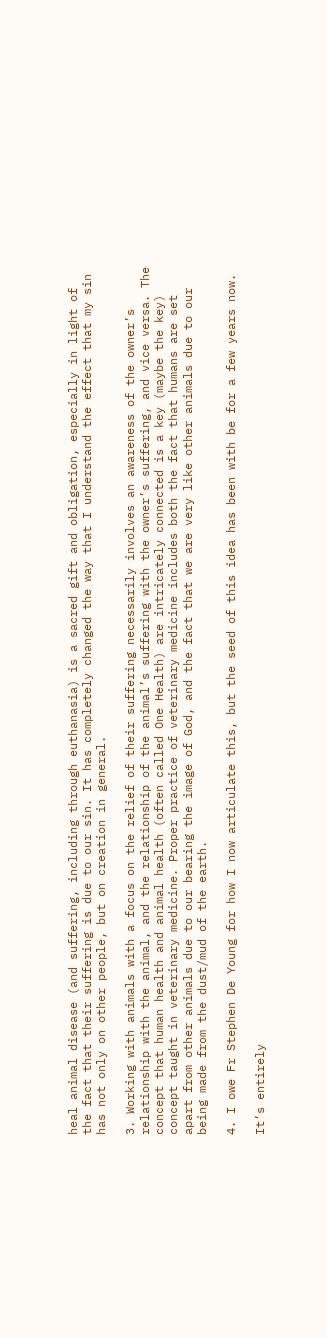heal animal disease (and suffering, including through euthanasia) is a sacred gift and obligation, especially in light of the fact that their suffering is due to our sin. It has completely changed the way that I understand the effect that my sin has not only on other people, but on creation in general.

3. Working with animals with a focus on the relief of their suffering necessarily involves an awareness of the owner’s relationship with the animal, and the relationship of the animal’s suffering with the owner’s suffering, and vice versa. The concept that human health and animal health (often called One Health) are intricately connected is a key (maybe the key) concept taught in veterinary medicine. Proper practice of veterinary medicine includes both the fact that humans are set apart from other animals due to our bearing the image of God, and the fact that we are very like other animals due to our being made from the dust/mud of the earth.

4. I owe Fr Stephen De Young for how I now articulate this, but the seed of this idea has been with be for a few years now.

It’s entirely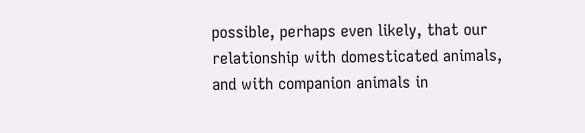possible, perhaps even likely, that our relationship with domesticated animals, and with companion animals in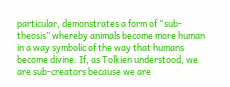particular, demonstrates a form of “sub-theosis” whereby animals become more human in a way symbolic of the way that humans become divine. If, as Tolkien understood, we are sub-creators because we are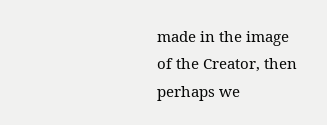made in the image of the Creator, then perhaps we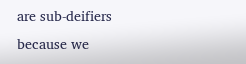are sub-deifiers because we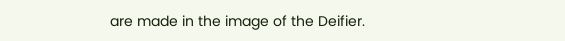are made in the image of the Deifier.